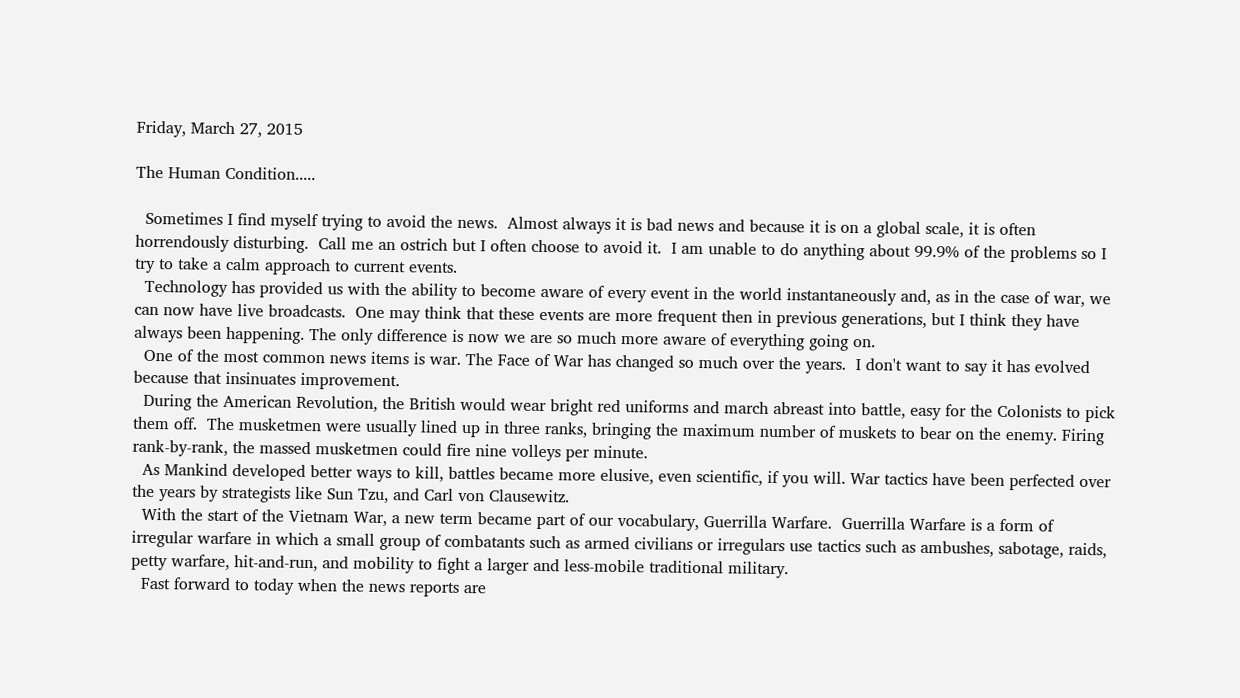Friday, March 27, 2015

The Human Condition.....

  Sometimes I find myself trying to avoid the news.  Almost always it is bad news and because it is on a global scale, it is often horrendously disturbing.  Call me an ostrich but I often choose to avoid it.  I am unable to do anything about 99.9% of the problems so I try to take a calm approach to current events.
  Technology has provided us with the ability to become aware of every event in the world instantaneously and, as in the case of war, we can now have live broadcasts.  One may think that these events are more frequent then in previous generations, but I think they have always been happening. The only difference is now we are so much more aware of everything going on.
  One of the most common news items is war. The Face of War has changed so much over the years.  I don't want to say it has evolved because that insinuates improvement.
  During the American Revolution, the British would wear bright red uniforms and march abreast into battle, easy for the Colonists to pick them off.  The musketmen were usually lined up in three ranks, bringing the maximum number of muskets to bear on the enemy. Firing rank-by-rank, the massed musketmen could fire nine volleys per minute.
  As Mankind developed better ways to kill, battles became more elusive, even scientific, if you will. War tactics have been perfected over the years by strategists like Sun Tzu, and Carl von Clausewitz.
  With the start of the Vietnam War, a new term became part of our vocabulary, Guerrilla Warfare.  Guerrilla Warfare is a form of irregular warfare in which a small group of combatants such as armed civilians or irregulars use tactics such as ambushes, sabotage, raids, petty warfare, hit-and-run, and mobility to fight a larger and less-mobile traditional military.
  Fast forward to today when the news reports are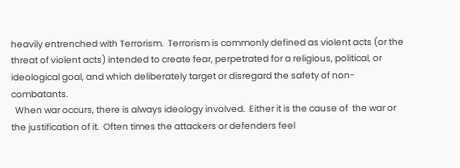heavily entrenched with Terrorism.  Terrorism is commonly defined as violent acts (or the threat of violent acts) intended to create fear, perpetrated for a religious, political, or ideological goal, and which deliberately target or disregard the safety of non-combatants.
  When war occurs, there is always ideology involved.  Either it is the cause of  the war or the justification of it.  Often times the attackers or defenders feel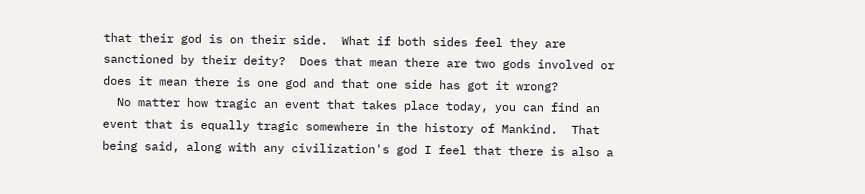that their god is on their side.  What if both sides feel they are sanctioned by their deity?  Does that mean there are two gods involved or does it mean there is one god and that one side has got it wrong?
  No matter how tragic an event that takes place today, you can find an event that is equally tragic somewhere in the history of Mankind.  That being said, along with any civilization's god I feel that there is also a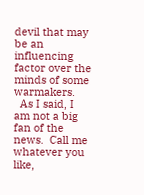devil that may be an influencing factor over the minds of some warmakers.
  As I said, I am not a big fan of the news.  Call me whatever you like,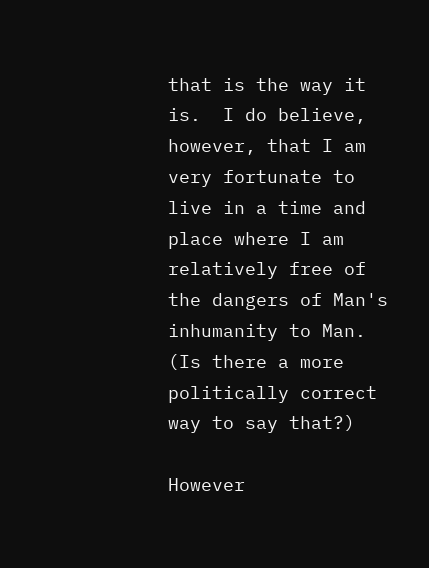that is the way it is.  I do believe, however, that I am very fortunate to live in a time and place where I am relatively free of the dangers of Man's inhumanity to Man.  (Is there a more politically correct way to say that?)

However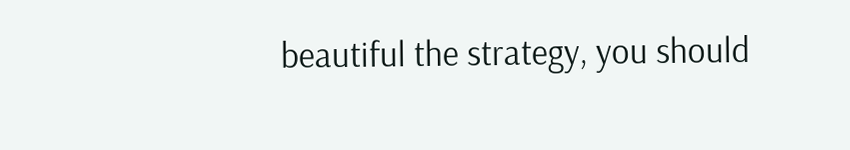beautiful the strategy, you should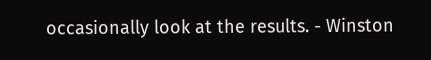occasionally look at the results. - Winston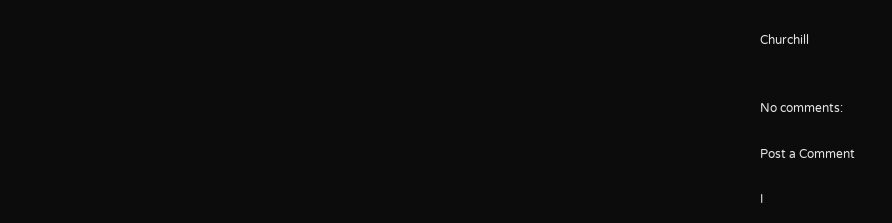Churchill


No comments:

Post a Comment

I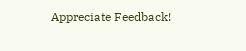Appreciate Feedback!